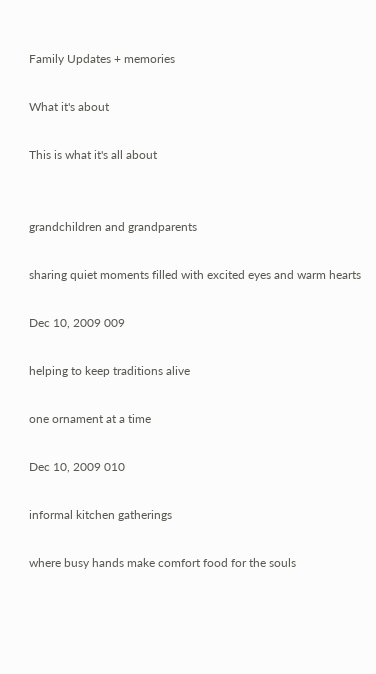Family Updates + memories

What it's about

This is what it's all about


grandchildren and grandparents

sharing quiet moments filled with excited eyes and warm hearts

Dec 10, 2009 009

helping to keep traditions alive

one ornament at a time

Dec 10, 2009 010

informal kitchen gatherings

where busy hands make comfort food for the souls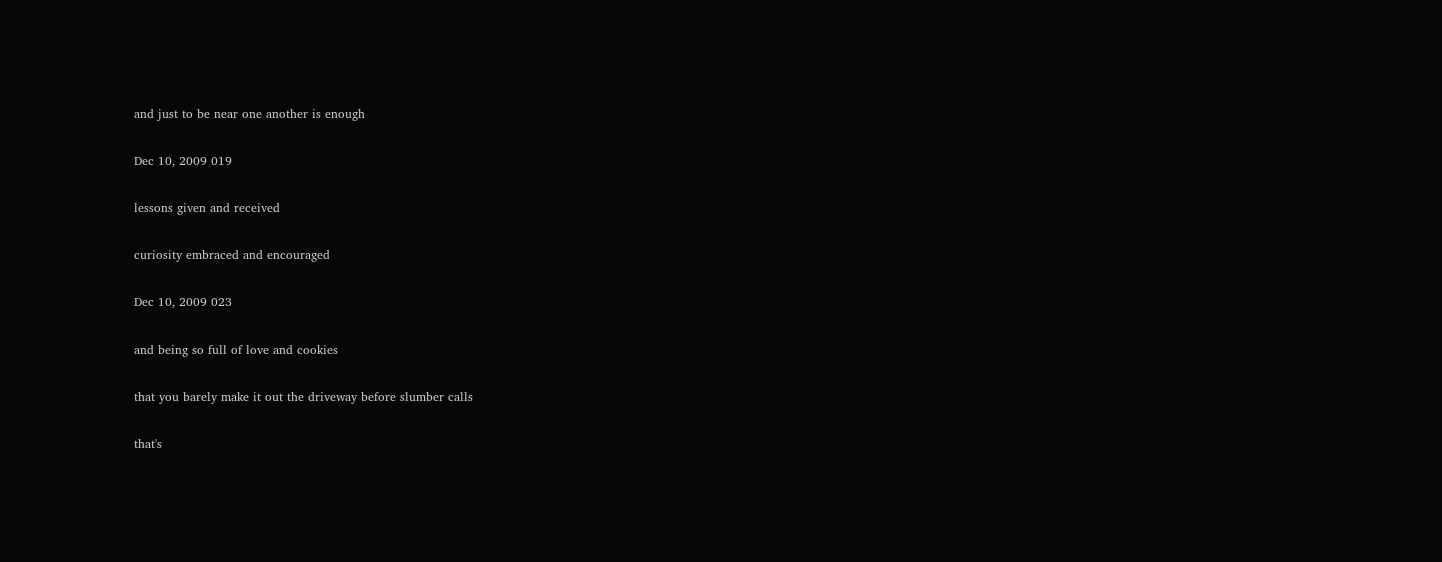and just to be near one another is enough

Dec 10, 2009 019

lessons given and received

curiosity embraced and encouraged

Dec 10, 2009 023

and being so full of love and cookies

that you barely make it out the driveway before slumber calls

that's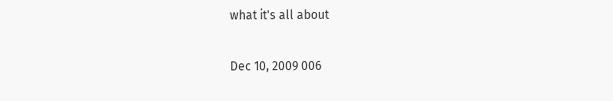what it's all about

Dec 10, 2009 006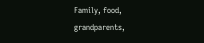Family, food, grandparents,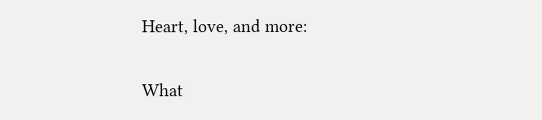Heart, love, and more:

What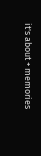it's about + memories